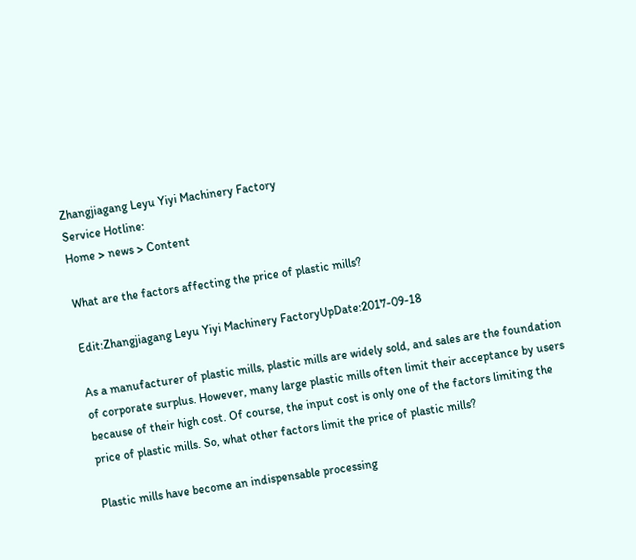Zhangjiagang Leyu Yiyi Machinery Factory
Service Hotline:
Home > news > Content

What are the factors affecting the price of plastic mills?

Edit:Zhangjiagang Leyu Yiyi Machinery FactoryUpDate:2017-09-18

As a manufacturer of plastic mills, plastic mills are widely sold, and sales are the foundation of corporate surplus. However, many large plastic mills often limit their acceptance by users because of their high cost. Of course, the input cost is only one of the factors limiting the price of plastic mills. So, what other factors limit the price of plastic mills?

Plastic mills have become an indispensable processing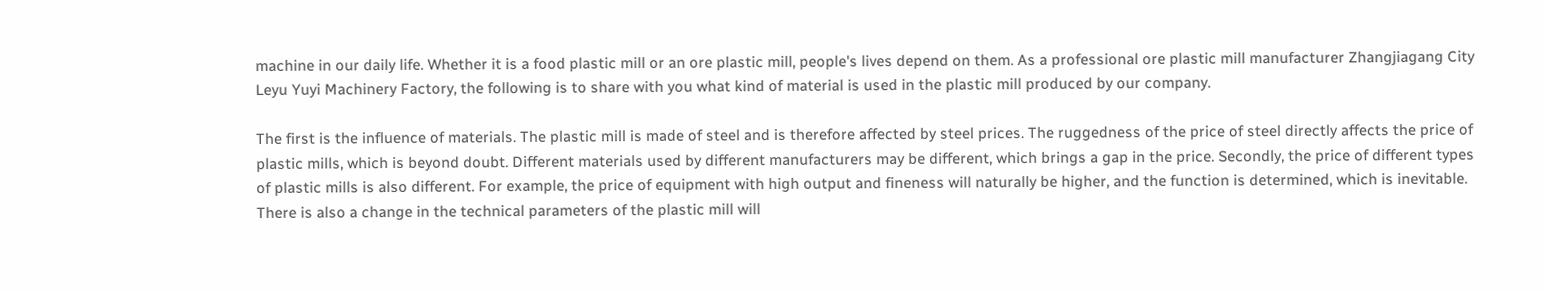machine in our daily life. Whether it is a food plastic mill or an ore plastic mill, people's lives depend on them. As a professional ore plastic mill manufacturer Zhangjiagang City Leyu Yuyi Machinery Factory, the following is to share with you what kind of material is used in the plastic mill produced by our company.

The first is the influence of materials. The plastic mill is made of steel and is therefore affected by steel prices. The ruggedness of the price of steel directly affects the price of plastic mills, which is beyond doubt. Different materials used by different manufacturers may be different, which brings a gap in the price. Secondly, the price of different types of plastic mills is also different. For example, the price of equipment with high output and fineness will naturally be higher, and the function is determined, which is inevitable. There is also a change in the technical parameters of the plastic mill will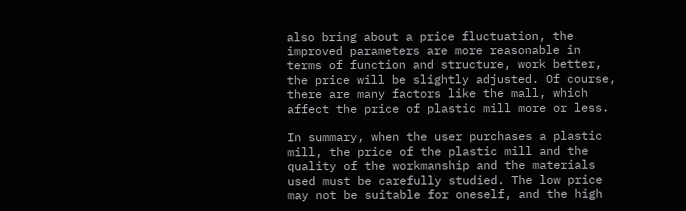also bring about a price fluctuation, the improved parameters are more reasonable in terms of function and structure, work better, the price will be slightly adjusted. Of course, there are many factors like the mall, which affect the price of plastic mill more or less.

In summary, when the user purchases a plastic mill, the price of the plastic mill and the quality of the workmanship and the materials used must be carefully studied. The low price may not be suitable for oneself, and the high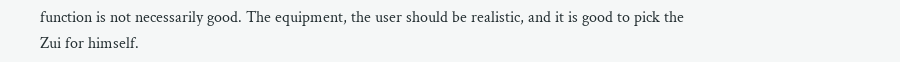function is not necessarily good. The equipment, the user should be realistic, and it is good to pick the Zui for himself.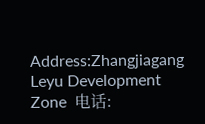Address:Zhangjiagang Leyu Development Zone  电话: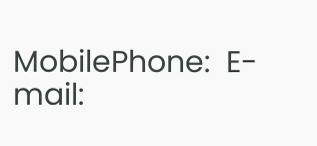MobilePhone:  E-mail: